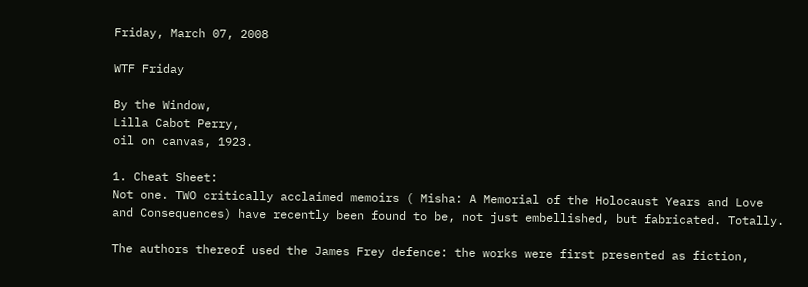Friday, March 07, 2008

WTF Friday

By the Window,
Lilla Cabot Perry,
oil on canvas, 1923.

1. Cheat Sheet:
Not one. TWO critically acclaimed memoirs ( Misha: A Memorial of the Holocaust Years and Love and Consequences) have recently been found to be, not just embellished, but fabricated. Totally.

The authors thereof used the James Frey defence: the works were first presented as fiction,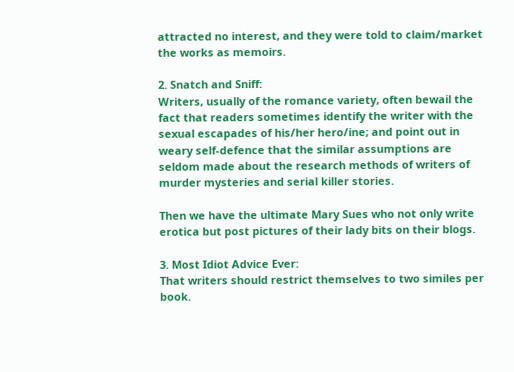attracted no interest, and they were told to claim/market the works as memoirs.

2. Snatch and Sniff:
Writers, usually of the romance variety, often bewail the fact that readers sometimes identify the writer with the sexual escapades of his/her hero/ine; and point out in weary self-defence that the similar assumptions are seldom made about the research methods of writers of murder mysteries and serial killer stories.

Then we have the ultimate Mary Sues who not only write erotica but post pictures of their lady bits on their blogs.

3. Most Idiot Advice Ever:
That writers should restrict themselves to two similes per book.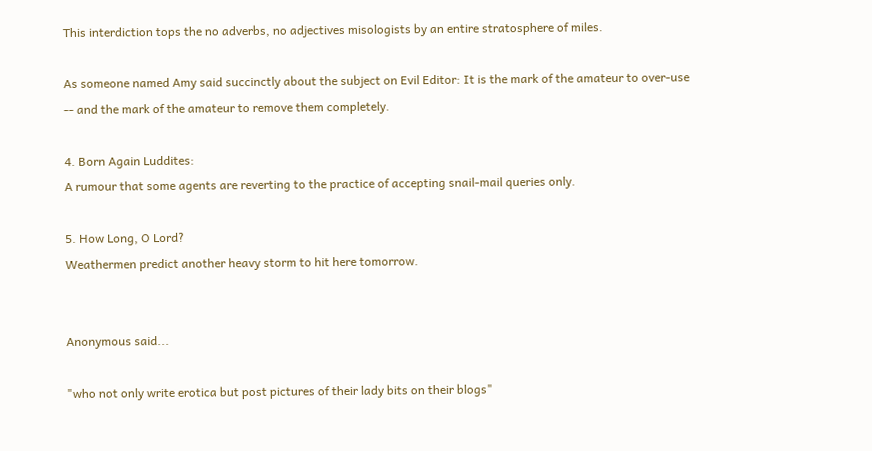This interdiction tops the no adverbs, no adjectives misologists by an entire stratosphere of miles.

As someone named Amy said succinctly about the subject on Evil Editor: It is the mark of the amateur to over-use -- and the mark of the amateur to remove them completely.

4. Born Again Luddites:
A rumour that some agents are reverting to the practice of accepting snail-mail queries only.

5. How Long, O Lord?
Weathermen predict another heavy storm to hit here tomorrow.


Anonymous said...

"who not only write erotica but post pictures of their lady bits on their blogs"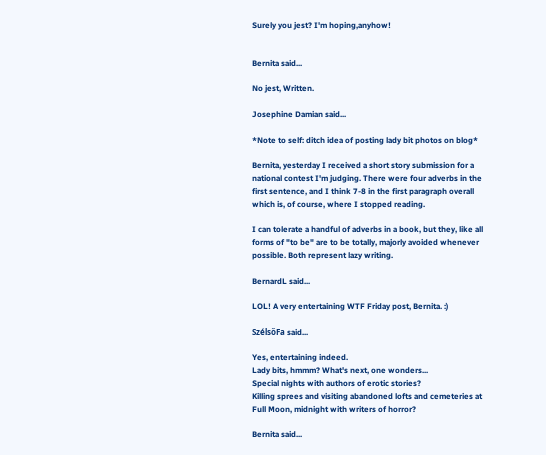Surely you jest? I'm hoping,anyhow!


Bernita said...

No jest, Written.

Josephine Damian said...

*Note to self: ditch idea of posting lady bit photos on blog*

Bernita, yesterday I received a short story submission for a national contest I'm judging. There were four adverbs in the first sentence, and I think 7-8 in the first paragraph overall which is, of course, where I stopped reading.

I can tolerate a handful of adverbs in a book, but they, like all forms of "to be" are to be totally, majorly avoided whenever possible. Both represent lazy writing.

BernardL said...

LOL! A very entertaining WTF Friday post, Bernita. :)

SzélsőFa said...

Yes, entertaining indeed.
Lady bits, hmmm? What's next, one wonders...
Special nights with authors of erotic stories?
Killing sprees and visiting abandoned lofts and cemeteries at Full Moon, midnight with writers of horror?

Bernita said...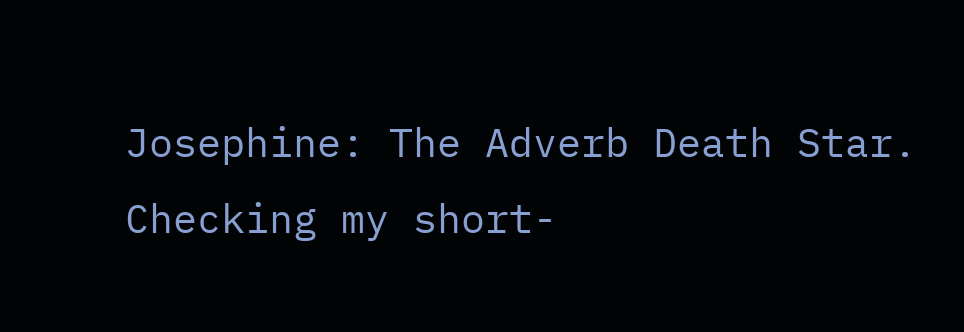Josephine: The Adverb Death Star.
Checking my short-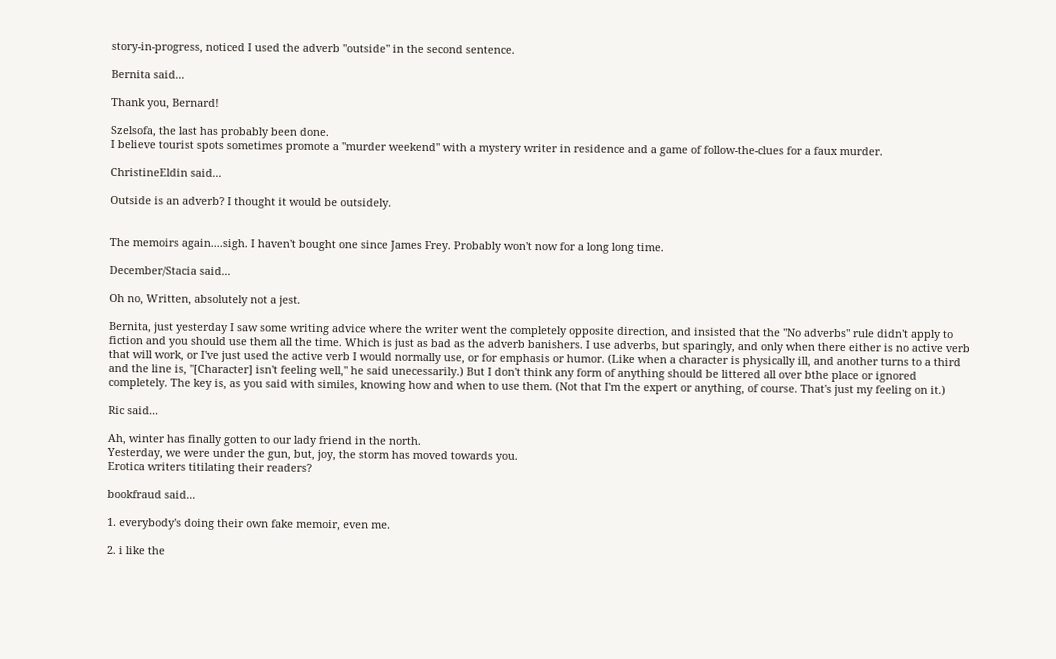story-in-progress, noticed I used the adverb "outside" in the second sentence.

Bernita said...

Thank you, Bernard!

Szelsofa, the last has probably been done.
I believe tourist spots sometimes promote a "murder weekend" with a mystery writer in residence and a game of follow-the-clues for a faux murder.

ChristineEldin said...

Outside is an adverb? I thought it would be outsidely.


The memoirs again....sigh. I haven't bought one since James Frey. Probably won't now for a long long time.

December/Stacia said...

Oh no, Written, absolutely not a jest.

Bernita, just yesterday I saw some writing advice where the writer went the completely opposite direction, and insisted that the "No adverbs" rule didn't apply to fiction and you should use them all the time. Which is just as bad as the adverb banishers. I use adverbs, but sparingly, and only when there either is no active verb that will work, or I've just used the active verb I would normally use, or for emphasis or humor. (Like when a character is physically ill, and another turns to a third and the line is, "[Character] isn't feeling well," he said unecessarily.) But I don't think any form of anything should be littered all over bthe place or ignored completely. The key is, as you said with similes, knowing how and when to use them. (Not that I'm the expert or anything, of course. That's just my feeling on it.)

Ric said...

Ah, winter has finally gotten to our lady friend in the north.
Yesterday, we were under the gun, but, joy, the storm has moved towards you.
Erotica writers titilating their readers?

bookfraud said...

1. everybody's doing their own fake memoir, even me.

2. i like the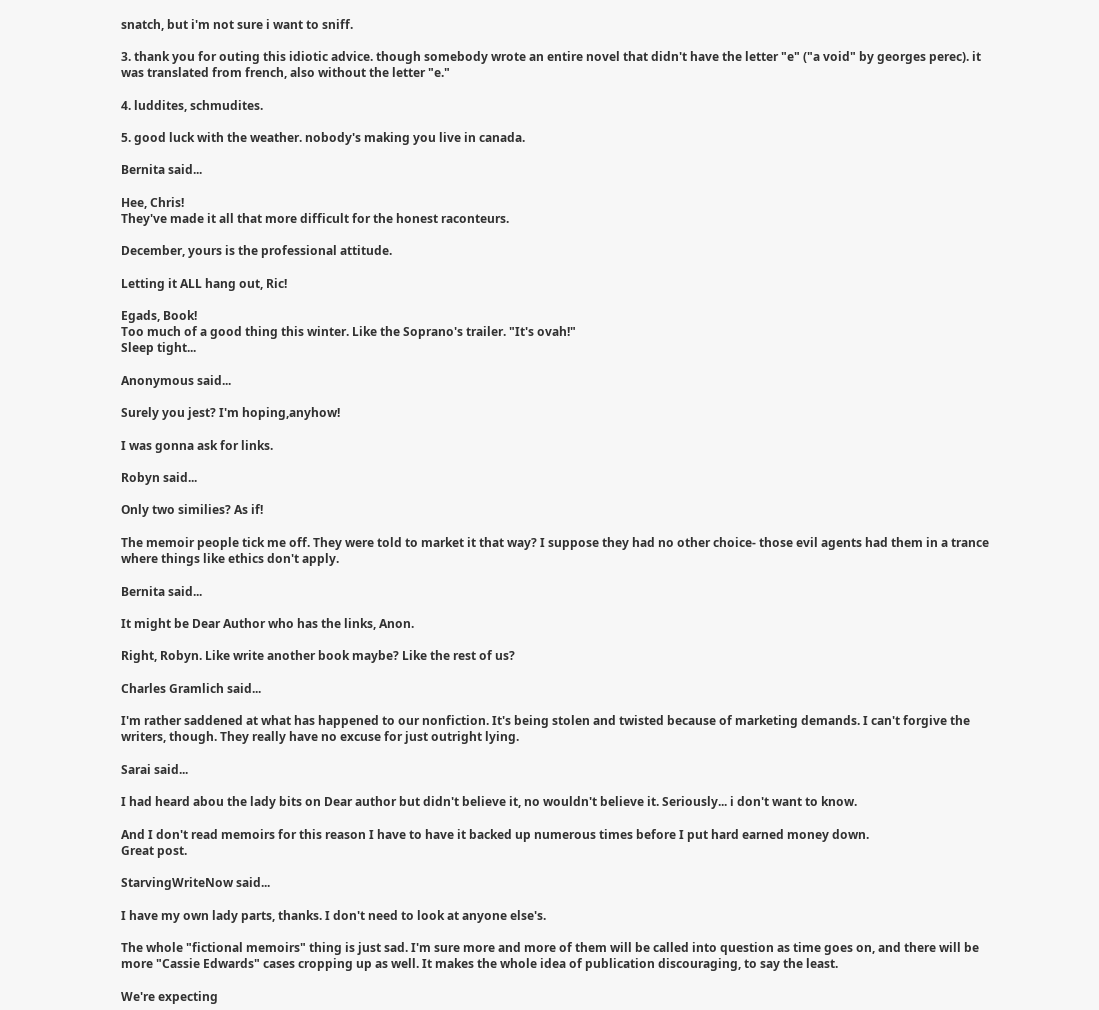snatch, but i'm not sure i want to sniff.

3. thank you for outing this idiotic advice. though somebody wrote an entire novel that didn't have the letter "e" ("a void" by georges perec). it was translated from french, also without the letter "e."

4. luddites, schmudites.

5. good luck with the weather. nobody's making you live in canada.

Bernita said...

Hee, Chris!
They've made it all that more difficult for the honest raconteurs.

December, yours is the professional attitude.

Letting it ALL hang out, Ric!

Egads, Book!
Too much of a good thing this winter. Like the Soprano's trailer. "It's ovah!"
Sleep tight...

Anonymous said...

Surely you jest? I'm hoping,anyhow!

I was gonna ask for links.

Robyn said...

Only two similies? As if!

The memoir people tick me off. They were told to market it that way? I suppose they had no other choice- those evil agents had them in a trance where things like ethics don't apply.

Bernita said...

It might be Dear Author who has the links, Anon.

Right, Robyn. Like write another book maybe? Like the rest of us?

Charles Gramlich said...

I'm rather saddened at what has happened to our nonfiction. It's being stolen and twisted because of marketing demands. I can't forgive the writers, though. They really have no excuse for just outright lying.

Sarai said...

I had heard abou the lady bits on Dear author but didn't believe it, no wouldn't believe it. Seriously... i don't want to know.

And I don't read memoirs for this reason I have to have it backed up numerous times before I put hard earned money down.
Great post.

StarvingWriteNow said...

I have my own lady parts, thanks. I don't need to look at anyone else's.

The whole "fictional memoirs" thing is just sad. I'm sure more and more of them will be called into question as time goes on, and there will be more "Cassie Edwards" cases cropping up as well. It makes the whole idea of publication discouraging, to say the least.

We're expecting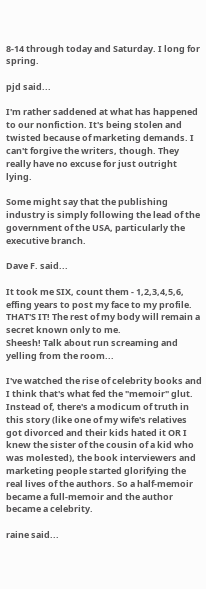8-14 through today and Saturday. I long for spring.

pjd said...

I'm rather saddened at what has happened to our nonfiction. It's being stolen and twisted because of marketing demands. I can't forgive the writers, though. They really have no excuse for just outright lying.

Some might say that the publishing industry is simply following the lead of the government of the USA, particularly the executive branch.

Dave F. said...

It took me SIX, count them - 1,2,3,4,5,6, effing years to post my face to my profile. THAT'S IT! The rest of my body will remain a secret known only to me.
Sheesh! Talk about run screaming and yelling from the room...

I've watched the rise of celebrity books and I think that's what fed the "memoir" glut. Instead of, there's a modicum of truth in this story (like one of my wife's relatives got divorced and their kids hated it OR I knew the sister of the cousin of a kid who was molested), the book interviewers and marketing people started glorifying the real lives of the authors. So a half-memoir became a full-memoir and the author became a celebrity.

raine said...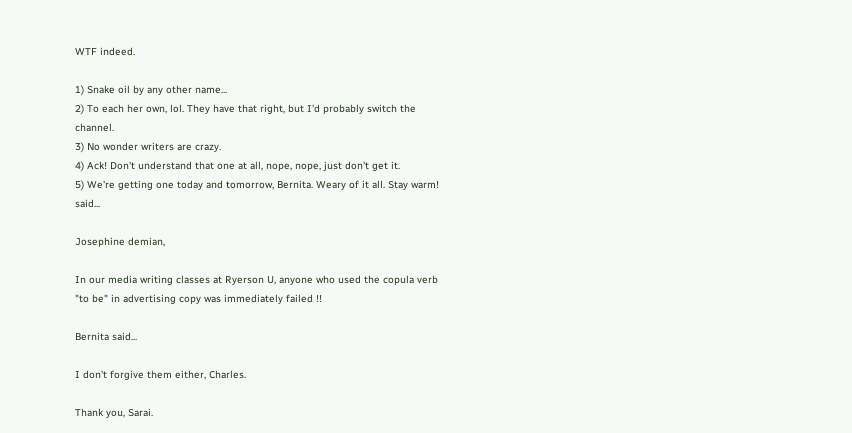WTF indeed.

1) Snake oil by any other name...
2) To each her own, lol. They have that right, but I'd probably switch the channel.
3) No wonder writers are crazy.
4) Ack! Don't understand that one at all, nope, nope, just don't get it.
5) We're getting one today and tomorrow, Bernita. Weary of it all. Stay warm! said...

Josephine demian,

In our media writing classes at Ryerson U, anyone who used the copula verb "to be" in advertising copy was immediately failed !!

Bernita said...

I don't forgive them either, Charles.

Thank you, Sarai.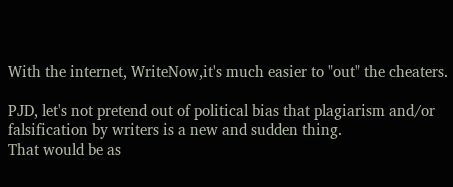With the internet, WriteNow,it's much easier to "out" the cheaters.

PJD, let's not pretend out of political bias that plagiarism and/or falsification by writers is a new and sudden thing.
That would be as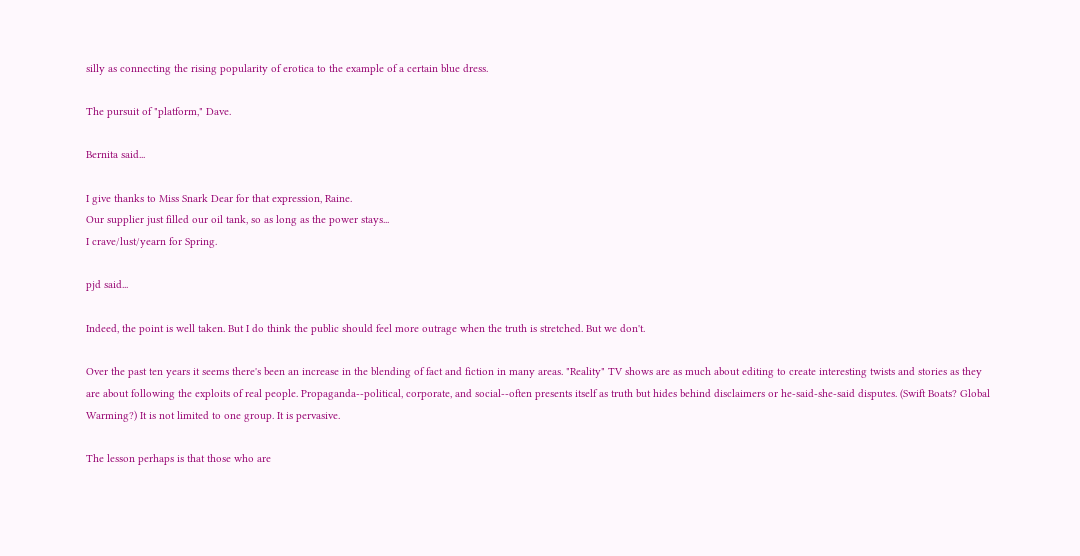silly as connecting the rising popularity of erotica to the example of a certain blue dress.

The pursuit of "platform," Dave.

Bernita said...

I give thanks to Miss Snark Dear for that expression, Raine.
Our supplier just filled our oil tank, so as long as the power stays...
I crave/lust/yearn for Spring.

pjd said...

Indeed, the point is well taken. But I do think the public should feel more outrage when the truth is stretched. But we don't.

Over the past ten years it seems there's been an increase in the blending of fact and fiction in many areas. "Reality" TV shows are as much about editing to create interesting twists and stories as they are about following the exploits of real people. Propaganda--political, corporate, and social--often presents itself as truth but hides behind disclaimers or he-said-she-said disputes. (Swift Boats? Global Warming?) It is not limited to one group. It is pervasive.

The lesson perhaps is that those who are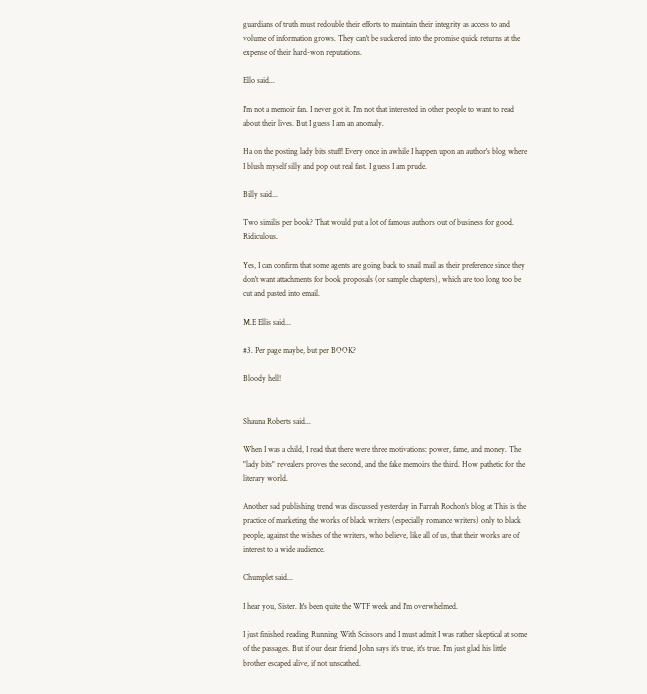guardians of truth must redouble their efforts to maintain their integrity as access to and volume of information grows. They can't be suckered into the promise quick returns at the expense of their hard-won reputations.

Ello said...

I'm not a memoir fan. I never got it. I'm not that interested in other people to want to read about their lives. But I guess I am an anomaly.

Ha on the posting lady bits stuff! Every once in awhile I happen upon an author's blog where I blush myself silly and pop out real fast. I guess I am prude.

Billy said...

Two similis per book? That would put a lot of famous authors out of business for good. Ridiculous.

Yes, I can confirm that some agents are going back to snail mail as their preference since they don't want attachments for book proposals (or sample chapters), which are too long too be cut and pasted into email.

M.E Ellis said...

#3. Per page maybe, but per BOOK?

Bloody hell!


Shauna Roberts said...

When I was a child, I read that there were three motivations: power, fame, and money. The "lady bits" revealers proves the second, and the fake memoirs the third. How pathetic for the literary world.

Another sad publishing trend was discussed yesterday in Farrah Rochon's blog at This is the practice of marketing the works of black writers (especially romance writers) only to black people, against the wishes of the writers, who believe, like all of us, that their works are of interest to a wide audience.

Chumplet said...

I hear you, Sister. It's been quite the WTF week and I'm overwhelmed.

I just finished reading Running With Scissors and I must admit I was rather skeptical at some of the passages. But if our dear friend John says it's true, it's true. I'm just glad his little brother escaped alive, if not unscathed.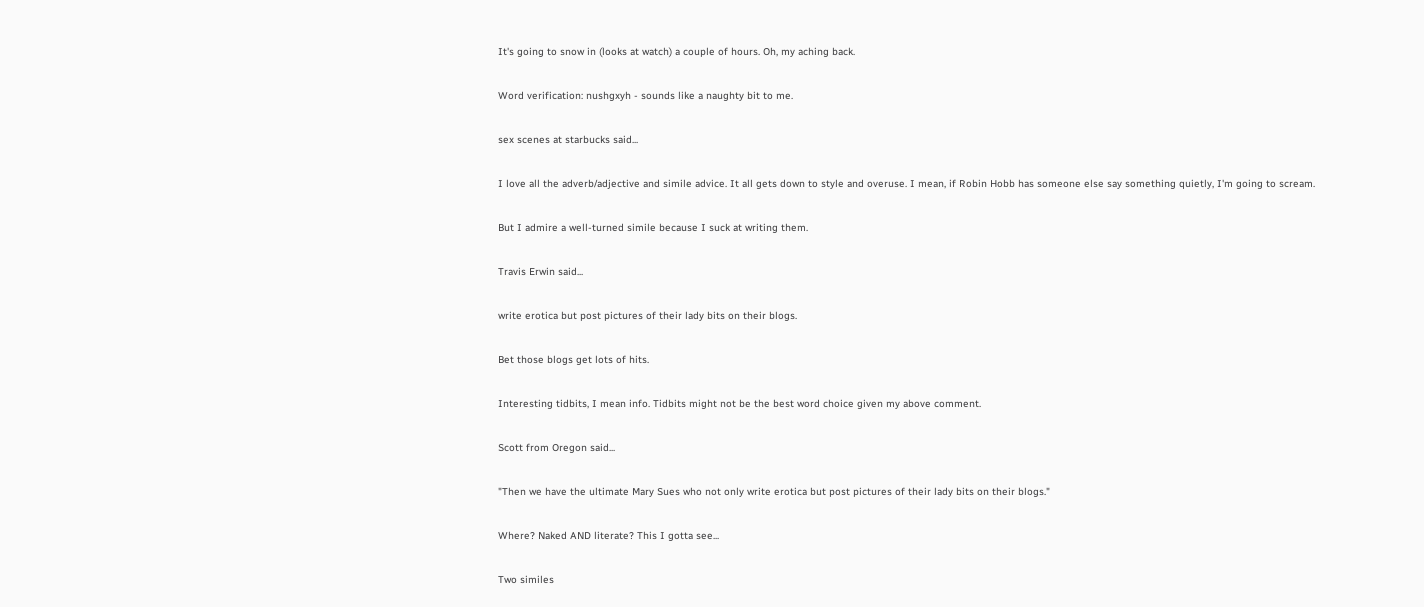It's going to snow in (looks at watch) a couple of hours. Oh, my aching back.

Word verification: nushgxyh - sounds like a naughty bit to me.

sex scenes at starbucks said...

I love all the adverb/adjective and simile advice. It all gets down to style and overuse. I mean, if Robin Hobb has someone else say something quietly, I'm going to scream.

But I admire a well-turned simile because I suck at writing them.

Travis Erwin said...

write erotica but post pictures of their lady bits on their blogs.

Bet those blogs get lots of hits.

Interesting tidbits, I mean info. Tidbits might not be the best word choice given my above comment.

Scott from Oregon said...

"Then we have the ultimate Mary Sues who not only write erotica but post pictures of their lady bits on their blogs."

Where? Naked AND literate? This I gotta see...

Two similes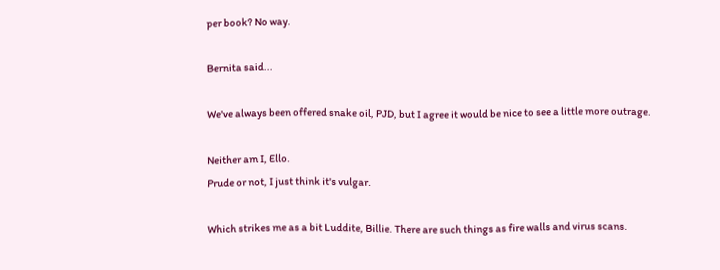per book? No way.

Bernita said...

We've always been offered snake oil, PJD, but I agree it would be nice to see a little more outrage.

Neither am I, Ello.
Prude or not, I just think it's vulgar.

Which strikes me as a bit Luddite, Billie. There are such things as fire walls and virus scans.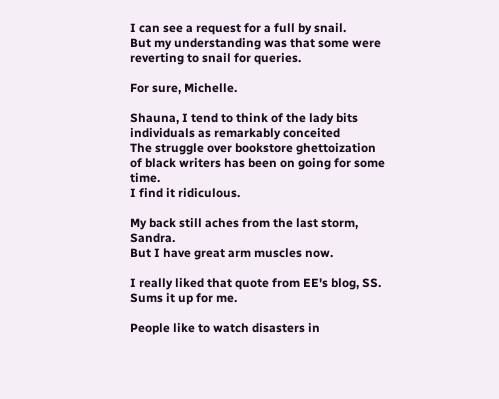I can see a request for a full by snail.
But my understanding was that some were reverting to snail for queries.

For sure, Michelle.

Shauna, I tend to think of the lady bits individuals as remarkably conceited
The struggle over bookstore ghettoization of black writers has been on going for some time.
I find it ridiculous.

My back still aches from the last storm, Sandra.
But I have great arm muscles now.

I really liked that quote from EE's blog, SS.
Sums it up for me.

People like to watch disasters in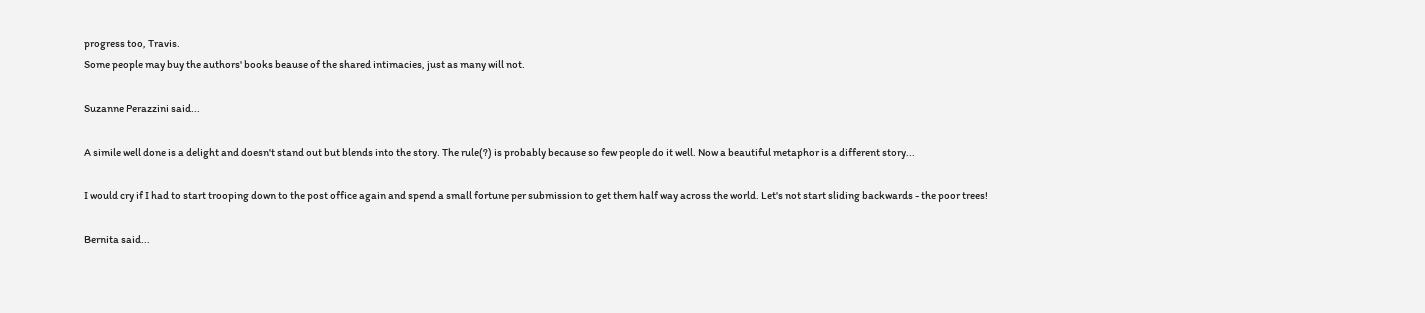progress too, Travis.
Some people may buy the authors' books beause of the shared intimacies, just as many will not.

Suzanne Perazzini said...

A simile well done is a delight and doesn't stand out but blends into the story. The rule(?) is probably because so few people do it well. Now a beautiful metaphor is a different story...

I would cry if I had to start trooping down to the post office again and spend a small fortune per submission to get them half way across the world. Let's not start sliding backwards - the poor trees!

Bernita said...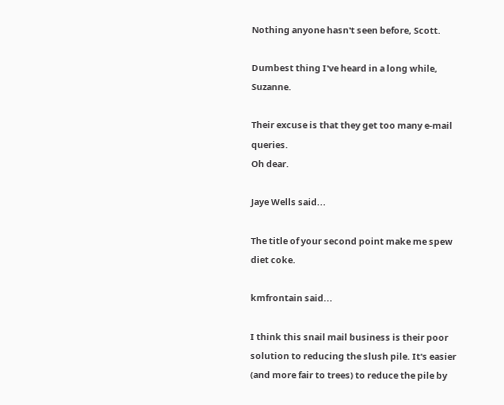Nothing anyone hasn't seen before, Scott.

Dumbest thing I've heard in a long while, Suzanne.

Their excuse is that they get too many e-mail queries.
Oh dear.

Jaye Wells said...

The title of your second point make me spew diet coke.

kmfrontain said...

I think this snail mail business is their poor solution to reducing the slush pile. It's easier (and more fair to trees) to reduce the pile by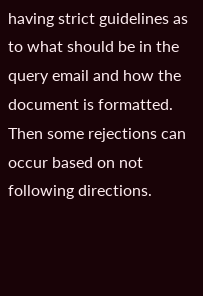having strict guidelines as to what should be in the query email and how the document is formatted. Then some rejections can occur based on not following directions.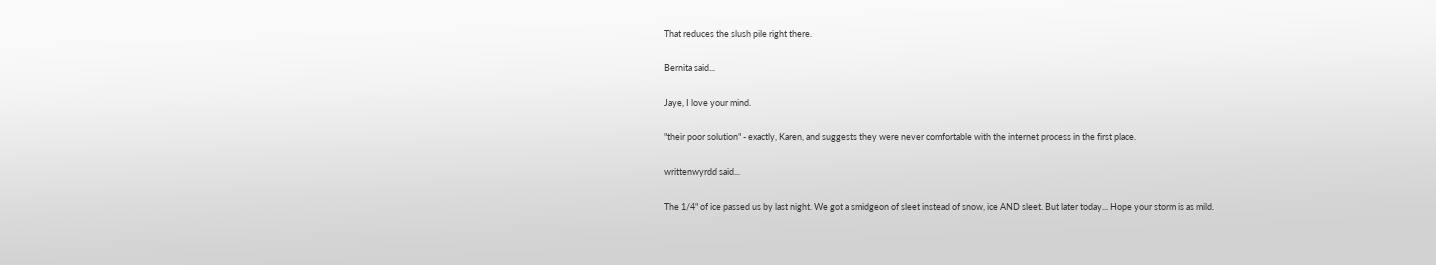That reduces the slush pile right there.

Bernita said...

Jaye, I love your mind.

"their poor solution" - exactly, Karen, and suggests they were never comfortable with the internet process in the first place.

writtenwyrdd said...

The 1/4" of ice passed us by last night. We got a smidgeon of sleet instead of snow, ice AND sleet. But later today... Hope your storm is as mild.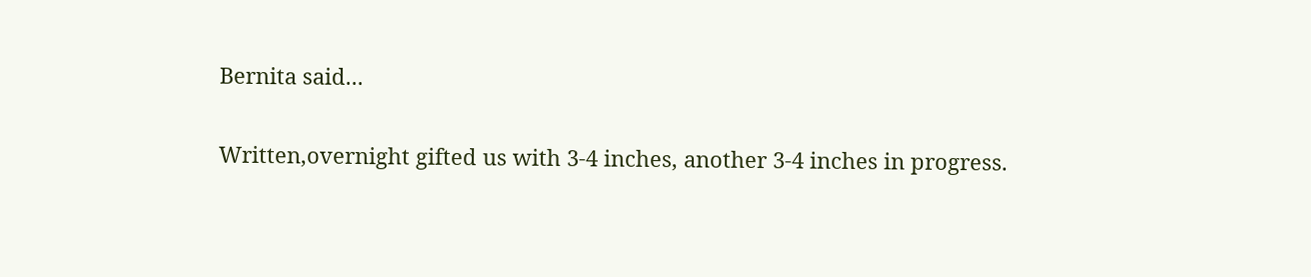Bernita said...

Written,overnight gifted us with 3-4 inches, another 3-4 inches in progress.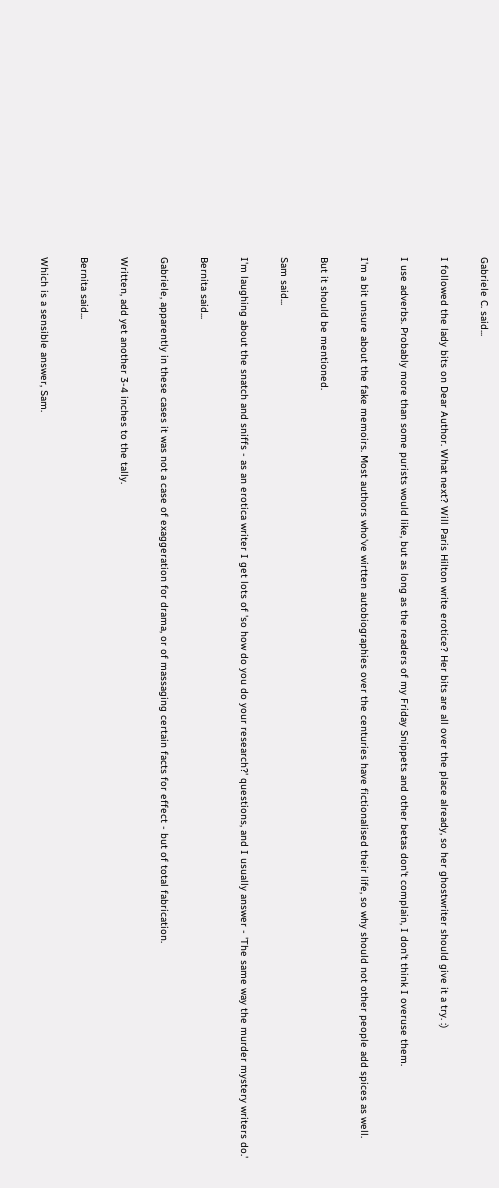Gabriele C. said...

I followed the lady bits on Dear Author. What next? Will Paris Hilton write erotice? Her bits are all over the place already, so her ghostwriter should give it a try. :)

I use adverbs. Probably more than some purists would like, but as long as the readers of my Friday Snippets and other betas don't complain, I don't think I overuse them.

I'm a bit unsure about the fake memoirs. Most authors who've wirtten autobiographies over the centuries have fictionalised their life, so why should not other people add spices as well.

But it should be mentioned.

Sam said...

I'm laughing about the snatch and sniffs - as an erotica writer I get lots of 'so how do you do your research?' questions, and I usually answer - 'The same way the murder mystery writers do.'

Bernita said...

Gabriele, apparently in these cases it was not a case of exaggeration for drama, or of massaging certain facts for effect - but of total fabrication.

Written, add yet another 3-4 inches to the tally.

Bernita said...

Which is a sensible answer, Sam.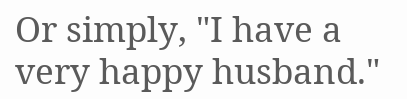Or simply, "I have a very happy husband."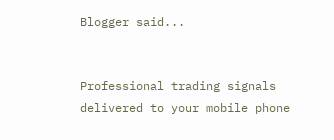Blogger said...


Professional trading signals delivered to your mobile phone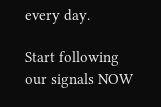every day.

Start following our signals NOW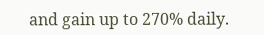and gain up to 270% daily.